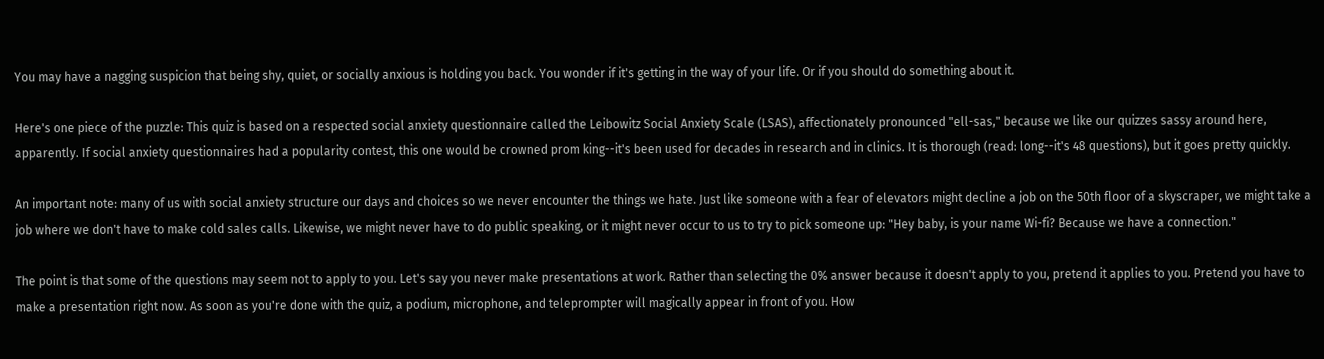You may have a nagging suspicion that being shy, quiet, or socially anxious is holding you back. You wonder if it's getting in the way of your life. Or if you should do something about it.

Here's one piece of the puzzle: This quiz is based on a respected social anxiety questionnaire called the Leibowitz Social Anxiety Scale (LSAS), affectionately pronounced "ell-sas," because we like our quizzes sassy around here, apparently. If social anxiety questionnaires had a popularity contest, this one would be crowned prom king--it's been used for decades in research and in clinics. It is thorough (read: long--it's 48 questions), but it goes pretty quickly.

An important note: many of us with social anxiety structure our days and choices so we never encounter the things we hate. Just like someone with a fear of elevators might decline a job on the 50th floor of a skyscraper, we might take a job where we don't have to make cold sales calls. Likewise, we might never have to do public speaking, or it might never occur to us to try to pick someone up: "Hey baby, is your name Wi-fi? Because we have a connection."

The point is that some of the questions may seem not to apply to you. Let's say you never make presentations at work. Rather than selecting the 0% answer because it doesn't apply to you, pretend it applies to you. Pretend you have to make a presentation right now. As soon as you're done with the quiz, a podium, microphone, and teleprompter will magically appear in front of you. How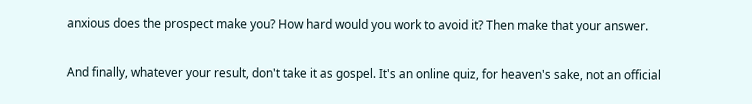anxious does the prospect make you? How hard would you work to avoid it? Then make that your answer.

And finally, whatever your result, don't take it as gospel. It's an online quiz, for heaven's sake, not an official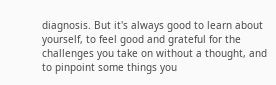diagnosis. But it's always good to learn about yourself, to feel good and grateful for the challenges you take on without a thought, and to pinpoint some things you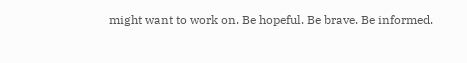might want to work on. Be hopeful. Be brave. Be informed.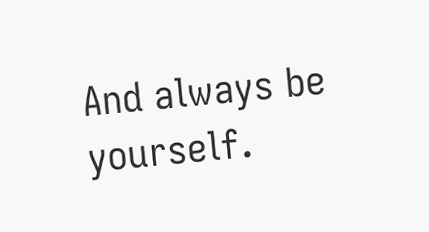And always be yourself.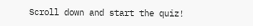Scroll down and start the quiz!